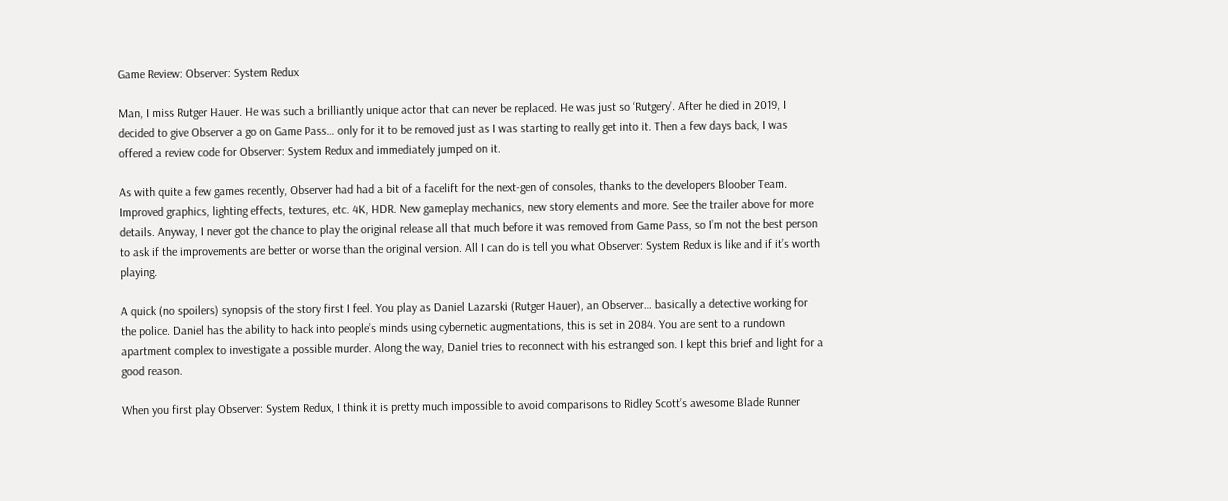Game Review: Observer: System Redux

Man, I miss Rutger Hauer. He was such a brilliantly unique actor that can never be replaced. He was just so ‘Rutgery’. After he died in 2019, I decided to give Observer a go on Game Pass… only for it to be removed just as I was starting to really get into it. Then a few days back, I was offered a review code for Observer: System Redux and immediately jumped on it.

As with quite a few games recently, Observer had had a bit of a facelift for the next-gen of consoles, thanks to the developers Bloober Team. Improved graphics, lighting effects, textures, etc. 4K, HDR. New gameplay mechanics, new story elements and more. See the trailer above for more details. Anyway, I never got the chance to play the original release all that much before it was removed from Game Pass, so I’m not the best person to ask if the improvements are better or worse than the original version. All I can do is tell you what Observer: System Redux is like and if it’s worth playing.

A quick (no spoilers) synopsis of the story first I feel. You play as Daniel Lazarski (Rutger Hauer), an Observer… basically a detective working for the police. Daniel has the ability to hack into people’s minds using cybernetic augmentations, this is set in 2084. You are sent to a rundown apartment complex to investigate a possible murder. Along the way, Daniel tries to reconnect with his estranged son. I kept this brief and light for a good reason.

When you first play Observer: System Redux, I think it is pretty much impossible to avoid comparisons to Ridley Scott’s awesome Blade Runner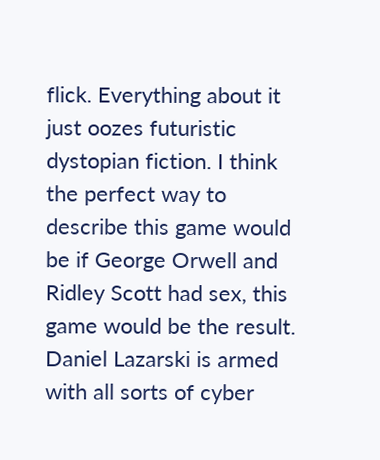flick. Everything about it just oozes futuristic dystopian fiction. I think the perfect way to describe this game would be if George Orwell and Ridley Scott had sex, this game would be the result. Daniel Lazarski is armed with all sorts of cyber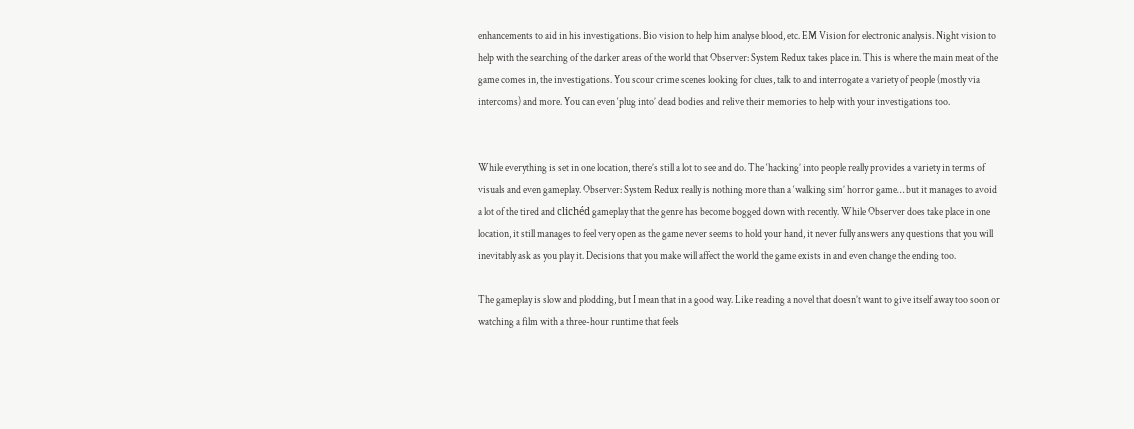enhancements to aid in his investigations. Bio vision to help him analyse blood, etc. EM Vision for electronic analysis. Night vision to help with the searching of the darker areas of the world that Observer: System Redux takes place in. This is where the main meat of the game comes in, the investigations. You scour crime scenes looking for clues, talk to and interrogate a variety of people (mostly via intercoms) and more. You can even ‘plug into’ dead bodies and relive their memories to help with your investigations too.


While everything is set in one location, there’s still a lot to see and do. The ‘hacking’ into people really provides a variety in terms of visuals and even gameplay. Observer: System Redux really is nothing more than a ‘walking sim’ horror game… but it manages to avoid a lot of the tired and clichéd gameplay that the genre has become bogged down with recently. While Observer does take place in one location, it still manages to feel very open as the game never seems to hold your hand, it never fully answers any questions that you will inevitably ask as you play it. Decisions that you make will affect the world the game exists in and even change the ending too.

The gameplay is slow and plodding, but I mean that in a good way. Like reading a novel that doesn’t want to give itself away too soon or watching a film with a three-hour runtime that feels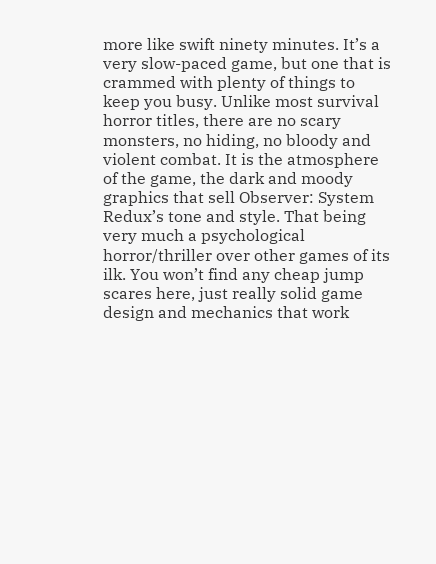more like swift ninety minutes. It’s a very slow-paced game, but one that is crammed with plenty of things to keep you busy. Unlike most survival horror titles, there are no scary monsters, no hiding, no bloody and violent combat. It is the atmosphere of the game, the dark and moody graphics that sell Observer: System Redux’s tone and style. That being very much a psychological horror/thriller over other games of its ilk. You won’t find any cheap jump scares here, just really solid game design and mechanics that work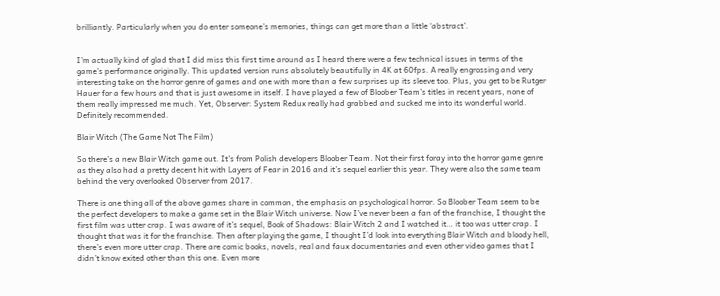brilliantly. Particularly when you do enter someone’s memories, things can get more than a little ‘abstract’.


I’m actually kind of glad that I did miss this first time around as I heard there were a few technical issues in terms of the game’s performance originally. This updated version runs absolutely beautifully in 4K at 60fps. A really engrossing and very interesting take on the horror genre of games and one with more than a few surprises up its sleeve too. Plus, you get to be Rutger Hauer for a few hours and that is just awesome in itself. I have played a few of Bloober Team’s titles in recent years, none of them really impressed me much. Yet, Observer: System Redux really had grabbed and sucked me into its wonderful world. Definitely recommended.

Blair Witch (The Game Not The Film)

So there’s a new Blair Witch game out. It’s from Polish developers Bloober Team. Not their first foray into the horror game genre as they also had a pretty decent hit with Layers of Fear in 2016 and it’s sequel earlier this year. They were also the same team behind the very overlooked Observer from 2017.

There is one thing all of the above games share in common, the emphasis on psychological horror. So Bloober Team seem to be the perfect developers to make a game set in the Blair Witch universe. Now I’ve never been a fan of the franchise, I thought the first film was utter crap. I was aware of it’s sequel, Book of Shadows: Blair Witch 2 and I watched it… it too was utter crap. I thought that was it for the franchise. Then after playing the game, I thought I’d look into everything Blair Witch and bloody hell, there’s even more utter crap. There are comic books, novels, real and faux documentaries and even other video games that I didn’t know exited other than this one. Even more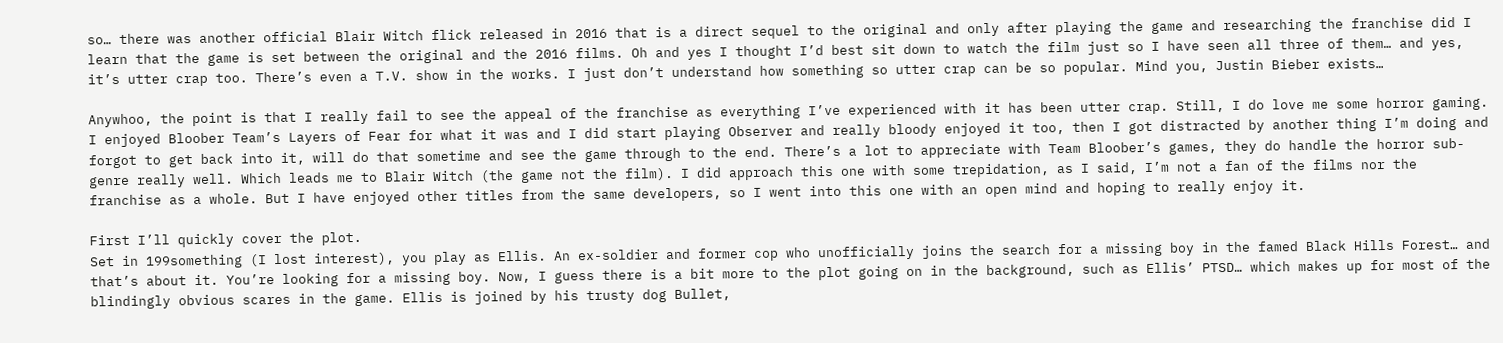so… there was another official Blair Witch flick released in 2016 that is a direct sequel to the original and only after playing the game and researching the franchise did I learn that the game is set between the original and the 2016 films. Oh and yes I thought I’d best sit down to watch the film just so I have seen all three of them… and yes, it’s utter crap too. There’s even a T.V. show in the works. I just don’t understand how something so utter crap can be so popular. Mind you, Justin Bieber exists…

Anywhoo, the point is that I really fail to see the appeal of the franchise as everything I’ve experienced with it has been utter crap. Still, I do love me some horror gaming. I enjoyed Bloober Team’s Layers of Fear for what it was and I did start playing Observer and really bloody enjoyed it too, then I got distracted by another thing I’m doing and forgot to get back into it, will do that sometime and see the game through to the end. There’s a lot to appreciate with Team Bloober’s games, they do handle the horror sub-genre really well. Which leads me to Blair Witch (the game not the film). I did approach this one with some trepidation, as I said, I’m not a fan of the films nor the franchise as a whole. But I have enjoyed other titles from the same developers, so I went into this one with an open mind and hoping to really enjoy it.

First I’ll quickly cover the plot.
Set in 199something (I lost interest), you play as Ellis. An ex-soldier and former cop who unofficially joins the search for a missing boy in the famed Black Hills Forest… and that’s about it. You’re looking for a missing boy. Now, I guess there is a bit more to the plot going on in the background, such as Ellis’ PTSD… which makes up for most of the blindingly obvious scares in the game. Ellis is joined by his trusty dog Bullet,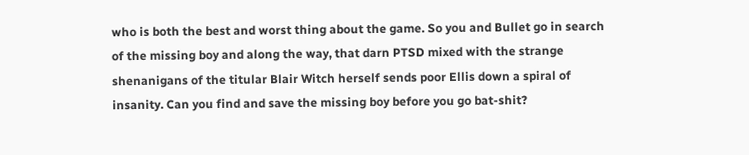who is both the best and worst thing about the game. So you and Bullet go in search of the missing boy and along the way, that darn PTSD mixed with the strange shenanigans of the titular Blair Witch herself sends poor Ellis down a spiral of insanity. Can you find and save the missing boy before you go bat-shit?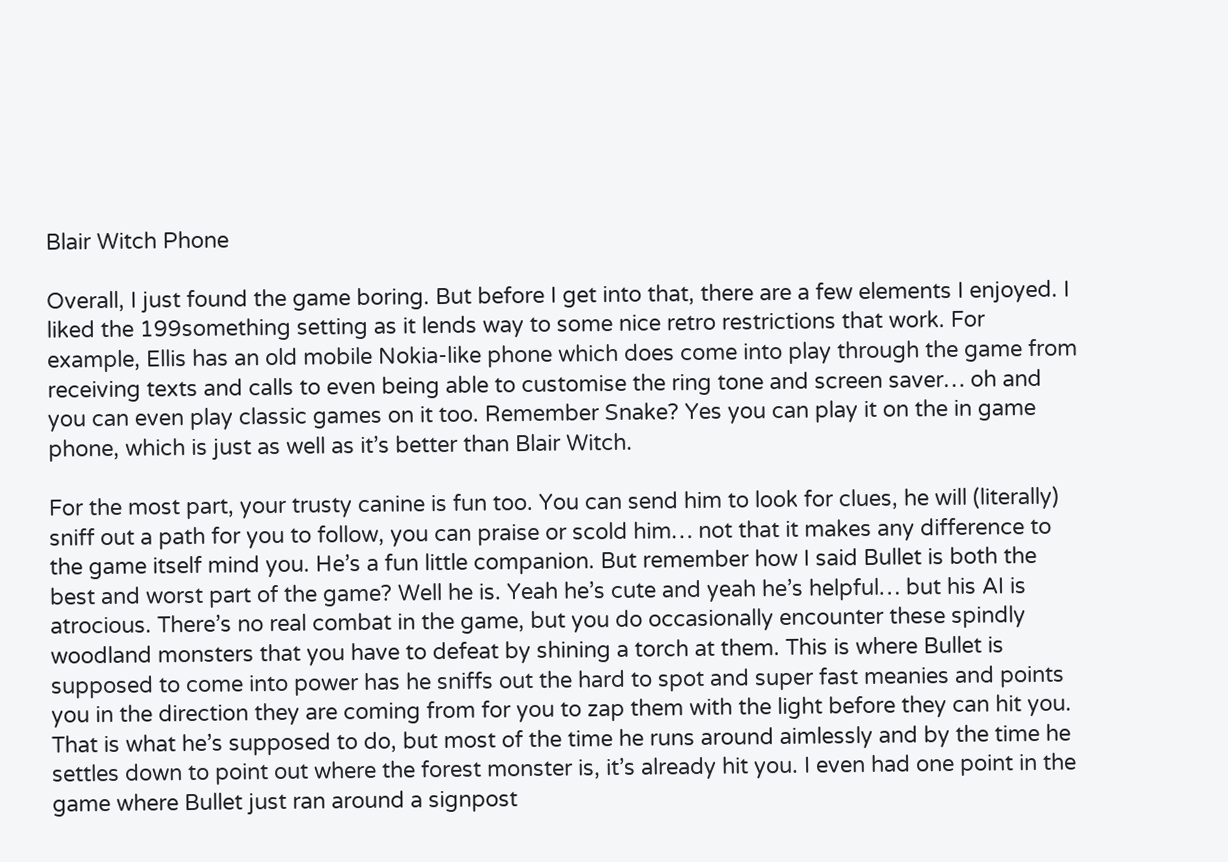Blair Witch Phone

Overall, I just found the game boring. But before I get into that, there are a few elements I enjoyed. I liked the 199something setting as it lends way to some nice retro restrictions that work. For example, Ellis has an old mobile Nokia-like phone which does come into play through the game from receiving texts and calls to even being able to customise the ring tone and screen saver… oh and you can even play classic games on it too. Remember Snake? Yes you can play it on the in game phone, which is just as well as it’s better than Blair Witch.

For the most part, your trusty canine is fun too. You can send him to look for clues, he will (literally) sniff out a path for you to follow, you can praise or scold him… not that it makes any difference to the game itself mind you. He’s a fun little companion. But remember how I said Bullet is both the best and worst part of the game? Well he is. Yeah he’s cute and yeah he’s helpful… but his AI is atrocious. There’s no real combat in the game, but you do occasionally encounter these spindly woodland monsters that you have to defeat by shining a torch at them. This is where Bullet is supposed to come into power has he sniffs out the hard to spot and super fast meanies and points you in the direction they are coming from for you to zap them with the light before they can hit you. That is what he’s supposed to do, but most of the time he runs around aimlessly and by the time he settles down to point out where the forest monster is, it’s already hit you. I even had one point in the game where Bullet just ran around a signpost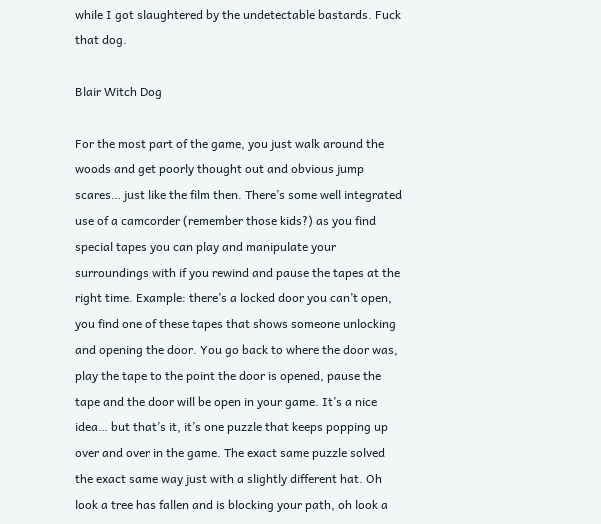while I got slaughtered by the undetectable bastards. Fuck that dog.

Blair Witch Dog

For the most part of the game, you just walk around the woods and get poorly thought out and obvious jump scares… just like the film then. There’s some well integrated use of a camcorder (remember those kids?) as you find special tapes you can play and manipulate your surroundings with if you rewind and pause the tapes at the right time. Example: there’s a locked door you can’t open, you find one of these tapes that shows someone unlocking and opening the door. You go back to where the door was, play the tape to the point the door is opened, pause the tape and the door will be open in your game. It’s a nice idea… but that’s it, it’s one puzzle that keeps popping up over and over in the game. The exact same puzzle solved the exact same way just with a slightly different hat. Oh look a tree has fallen and is blocking your path, oh look a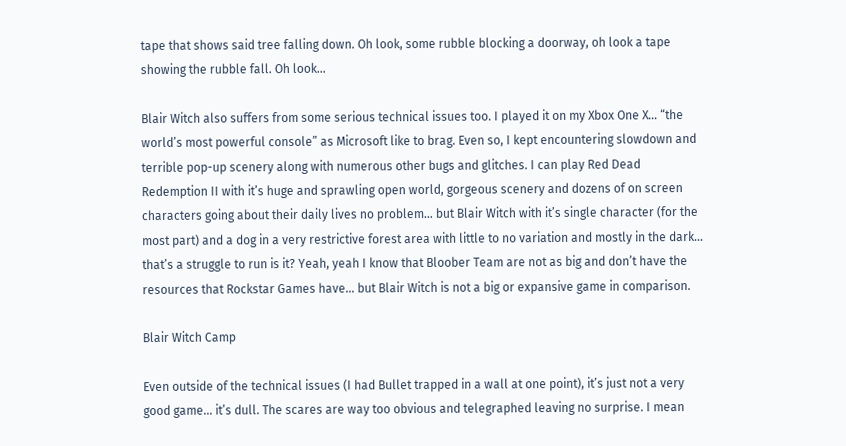tape that shows said tree falling down. Oh look, some rubble blocking a doorway, oh look a tape showing the rubble fall. Oh look…

Blair Witch also suffers from some serious technical issues too. I played it on my Xbox One X… “the world’s most powerful console” as Microsoft like to brag. Even so, I kept encountering slowdown and terrible pop-up scenery along with numerous other bugs and glitches. I can play Red Dead Redemption II with it’s huge and sprawling open world, gorgeous scenery and dozens of on screen characters going about their daily lives no problem… but Blair Witch with it’s single character (for the most part) and a dog in a very restrictive forest area with little to no variation and mostly in the dark… that’s a struggle to run is it? Yeah, yeah I know that Bloober Team are not as big and don’t have the resources that Rockstar Games have… but Blair Witch is not a big or expansive game in comparison.

Blair Witch Camp

Even outside of the technical issues (I had Bullet trapped in a wall at one point), it’s just not a very good game… it’s dull. The scares are way too obvious and telegraphed leaving no surprise. I mean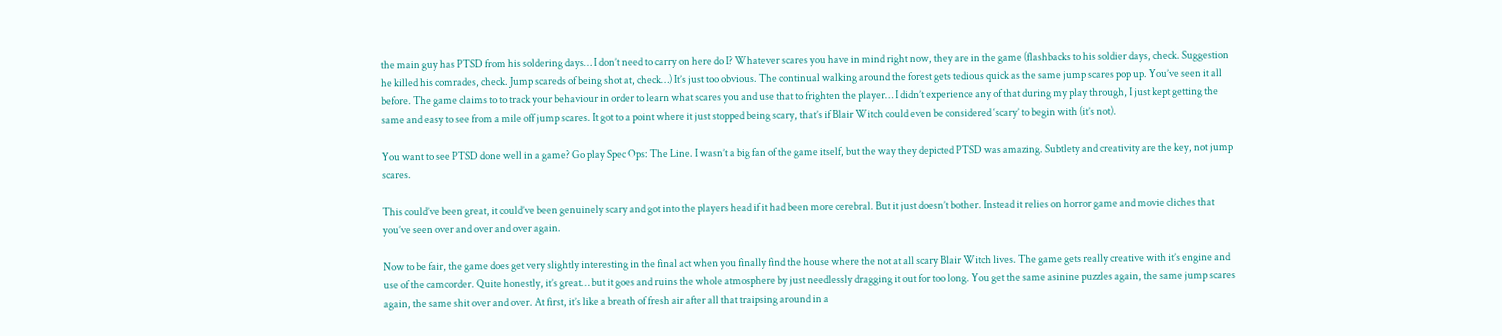the main guy has PTSD from his soldering days… I don’t need to carry on here do I? Whatever scares you have in mind right now, they are in the game (flashbacks to his soldier days, check. Suggestion he killed his comrades, check. Jump scareds of being shot at, check…) It’s just too obvious. The continual walking around the forest gets tedious quick as the same jump scares pop up. You’ve seen it all before. The game claims to to track your behaviour in order to learn what scares you and use that to frighten the player… I didn’t experience any of that during my play through, I just kept getting the same and easy to see from a mile off jump scares. It got to a point where it just stopped being scary, that’s if Blair Witch could even be considered ‘scary’ to begin with (it’s not).

You want to see PTSD done well in a game? Go play Spec Ops: The Line. I wasn’t a big fan of the game itself, but the way they depicted PTSD was amazing. Subtlety and creativity are the key, not jump scares.

This could’ve been great, it could’ve been genuinely scary and got into the players head if it had been more cerebral. But it just doesn’t bother. Instead it relies on horror game and movie cliches that you’ve seen over and over and over again.

Now to be fair, the game does get very slightly interesting in the final act when you finally find the house where the not at all scary Blair Witch lives. The game gets really creative with it’s engine and use of the camcorder. Quite honestly, it’s great… but it goes and ruins the whole atmosphere by just needlessly dragging it out for too long. You get the same asinine puzzles again, the same jump scares again, the same shit over and over. At first, it’s like a breath of fresh air after all that traipsing around in a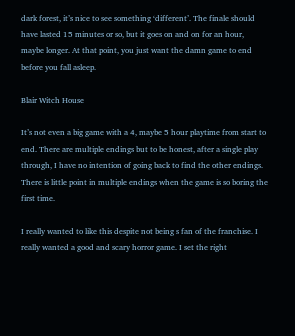dark forest, it’s nice to see something ‘different’. The finale should have lasted 15 minutes or so, but it goes on and on for an hour, maybe longer. At that point, you just want the damn game to end before you fall asleep.

Blair Witch House

It’s not even a big game with a 4, maybe 5 hour playtime from start to end. There are multiple endings but to be honest, after a single play through, I have no intention of going back to find the other endings. There is little point in multiple endings when the game is so boring the first time.

I really wanted to like this despite not being s fan of the franchise. I really wanted a good and scary horror game. I set the right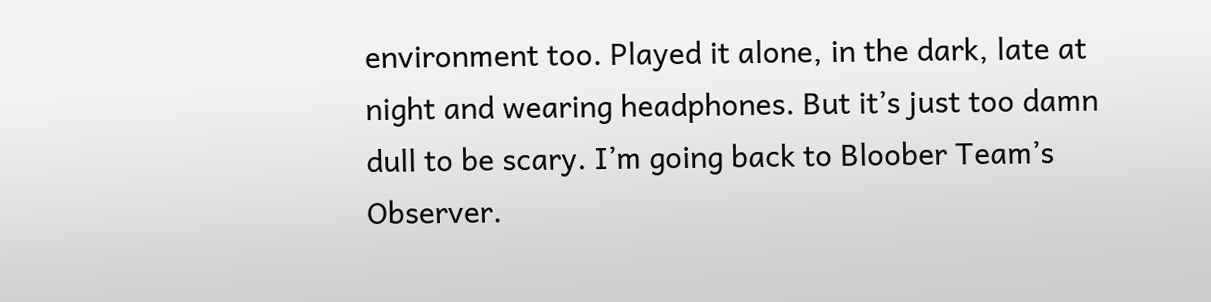environment too. Played it alone, in the dark, late at night and wearing headphones. But it’s just too damn dull to be scary. I’m going back to Bloober Team’s Observer.